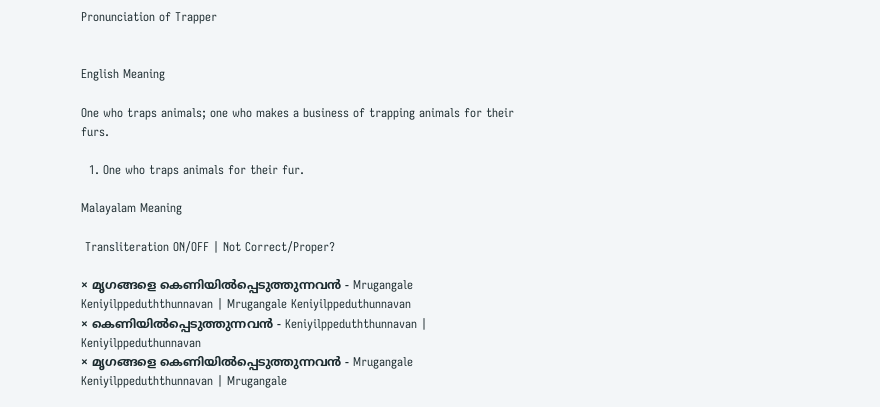Pronunciation of Trapper


English Meaning

One who traps animals; one who makes a business of trapping animals for their furs.

  1. One who traps animals for their fur.

Malayalam Meaning

 Transliteration ON/OFF | Not Correct/Proper?

× മൃഗങ്ങളെ കെണിയില്‍പ്പെടുത്തുന്നവന്‍ - Mrugangale Keniyilppeduththunnavan | Mrugangale Keniyilppeduthunnavan
× കെണിയില്‍പ്പെടുത്തുന്നവന്‍ - Keniyilppeduththunnavan | Keniyilppeduthunnavan
× മൃഗങ്ങളെ കെണിയിൽപ്പെടുത്തുന്നവൻ - Mrugangale Keniyilppeduththunnavan | Mrugangale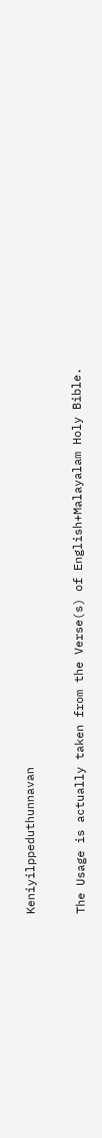Keniyilppeduthunnavan


The Usage is actually taken from the Verse(s) of English+Malayalam Holy Bible.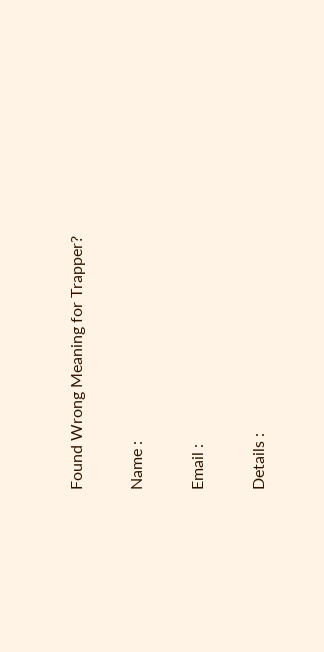Found Wrong Meaning for Trapper?

Name :

Email :

Details :